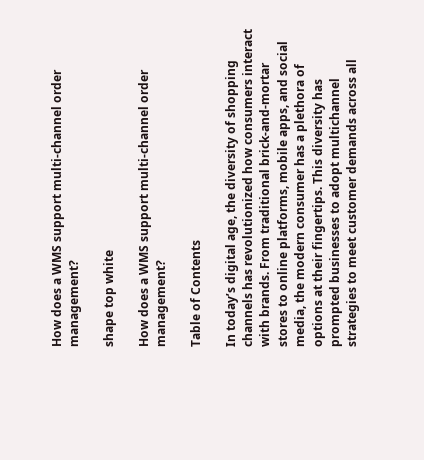How does a WMS support multi-channel order management?

shape top white

How does a WMS support multi-channel order management?

Table of Contents

In today’s digital age, the diversity of shopping channels has revolutionized how consumers interact with brands. From traditional brick-and-mortar stores to online platforms, mobile apps, and social media, the modern consumer has a plethora of options at their fingertips. This diversity has prompted businesses to adopt multichannel strategies to meet customer demands across all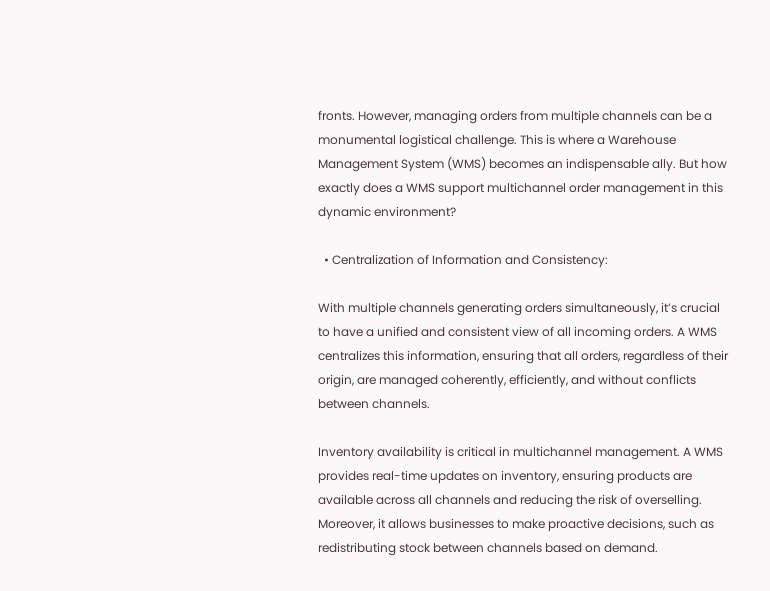fronts. However, managing orders from multiple channels can be a monumental logistical challenge. This is where a Warehouse Management System (WMS) becomes an indispensable ally. But how exactly does a WMS support multichannel order management in this dynamic environment?

  • Centralization of Information and Consistency:

With multiple channels generating orders simultaneously, it’s crucial to have a unified and consistent view of all incoming orders. A WMS centralizes this information, ensuring that all orders, regardless of their origin, are managed coherently, efficiently, and without conflicts between channels.

Inventory availability is critical in multichannel management. A WMS provides real-time updates on inventory, ensuring products are available across all channels and reducing the risk of overselling. Moreover, it allows businesses to make proactive decisions, such as redistributing stock between channels based on demand.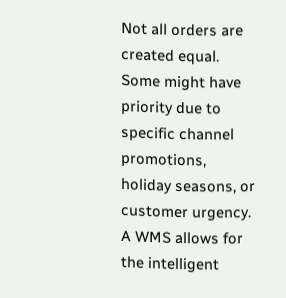Not all orders are created equal. Some might have priority due to specific channel promotions, holiday seasons, or customer urgency. A WMS allows for the intelligent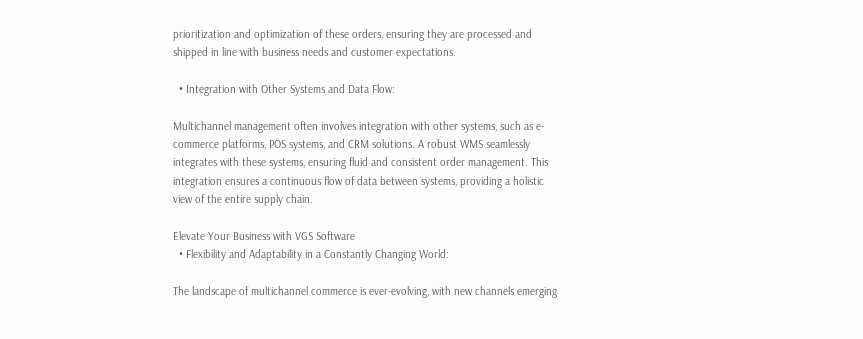prioritization and optimization of these orders, ensuring they are processed and shipped in line with business needs and customer expectations.

  • Integration with Other Systems and Data Flow:

Multichannel management often involves integration with other systems, such as e-commerce platforms, POS systems, and CRM solutions. A robust WMS seamlessly integrates with these systems, ensuring fluid and consistent order management. This integration ensures a continuous flow of data between systems, providing a holistic view of the entire supply chain.

Elevate Your Business with VGS Software
  • Flexibility and Adaptability in a Constantly Changing World:

The landscape of multichannel commerce is ever-evolving, with new channels emerging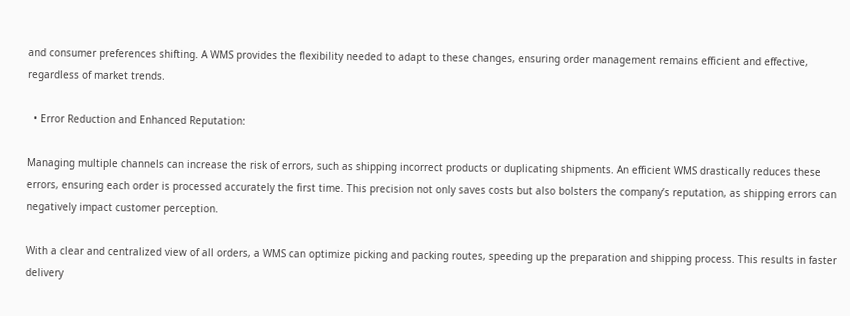and consumer preferences shifting. A WMS provides the flexibility needed to adapt to these changes, ensuring order management remains efficient and effective, regardless of market trends.

  • Error Reduction and Enhanced Reputation:

Managing multiple channels can increase the risk of errors, such as shipping incorrect products or duplicating shipments. An efficient WMS drastically reduces these errors, ensuring each order is processed accurately the first time. This precision not only saves costs but also bolsters the company’s reputation, as shipping errors can negatively impact customer perception.

With a clear and centralized view of all orders, a WMS can optimize picking and packing routes, speeding up the preparation and shipping process. This results in faster delivery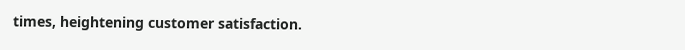times, heightening customer satisfaction.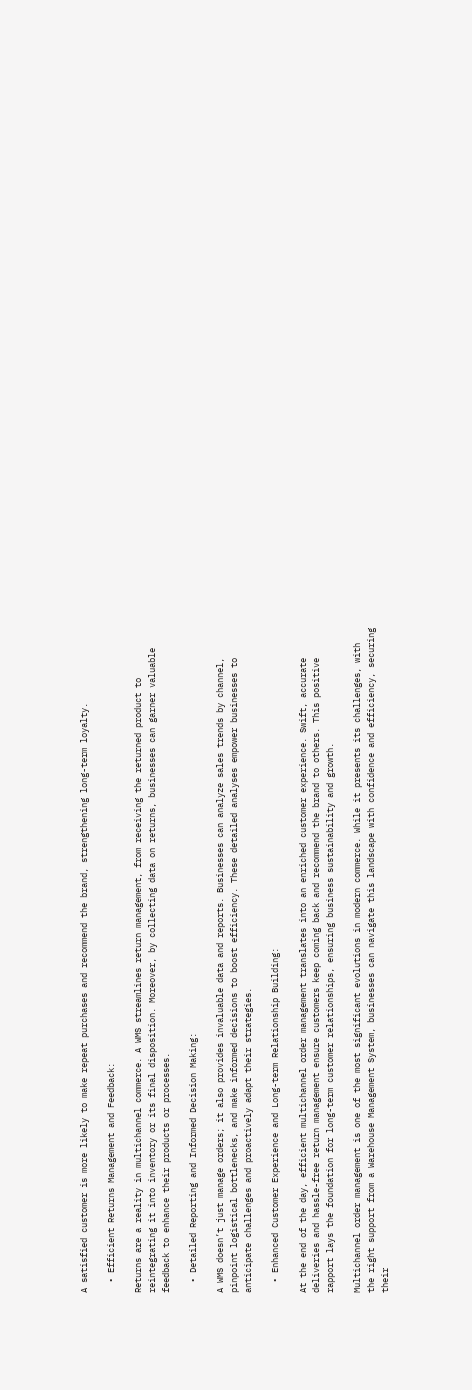A satisfied customer is more likely to make repeat purchases and recommend the brand, strengthening long-term loyalty.

  • Efficient Returns Management and Feedback:

Returns are a reality in multichannel commerce. A WMS streamlines return management, from receiving the returned product to reintegrating it into inventory or its final disposition. Moreover, by collecting data on returns, businesses can garner valuable feedback to enhance their products or processes.

  • Detailed Reporting and Informed Decision Making:

A WMS doesn’t just manage orders; it also provides invaluable data and reports. Businesses can analyze sales trends by channel, pinpoint logistical bottlenecks, and make informed decisions to boost efficiency. These detailed analyses empower businesses to anticipate challenges and proactively adapt their strategies.

  • Enhanced Customer Experience and Long-term Relationship Building:

At the end of the day, efficient multichannel order management translates into an enriched customer experience. Swift, accurate deliveries and hassle-free return management ensure customers keep coming back and recommend the brand to others. This positive rapport lays the foundation for long-term customer relationships, ensuring business sustainability and growth.

Multichannel order management is one of the most significant evolutions in modern commerce. While it presents its challenges, with the right support from a Warehouse Management System, businesses can navigate this landscape with confidence and efficiency, securing their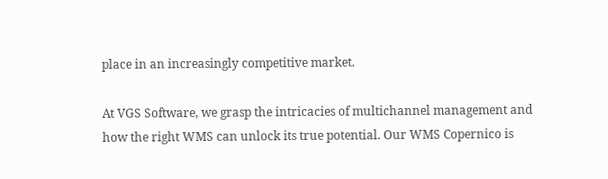place in an increasingly competitive market.

At VGS Software, we grasp the intricacies of multichannel management and how the right WMS can unlock its true potential. Our WMS Copernico is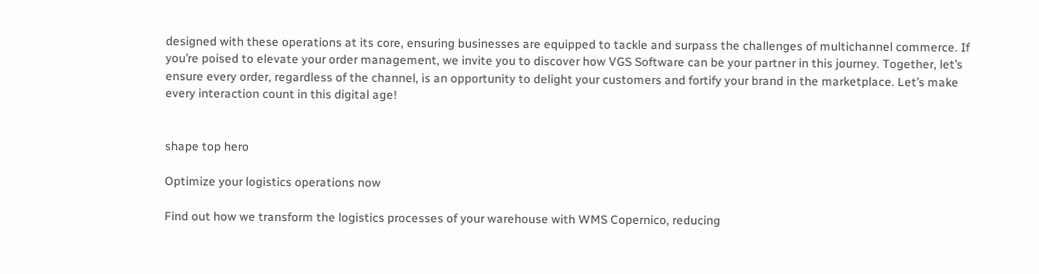designed with these operations at its core, ensuring businesses are equipped to tackle and surpass the challenges of multichannel commerce. If you’re poised to elevate your order management, we invite you to discover how VGS Software can be your partner in this journey. Together, let’s ensure every order, regardless of the channel, is an opportunity to delight your customers and fortify your brand in the marketplace. Let’s make every interaction count in this digital age!


shape top hero

Optimize your logistics operations now

Find out how we transform the logistics processes of your warehouse with WMS Copernico, reducing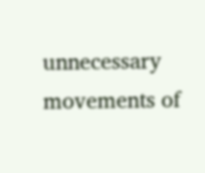unnecessary movements of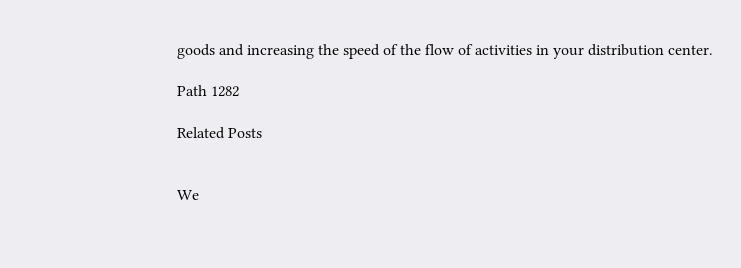goods and increasing the speed of the flow of activities in your distribution center.

Path 1282

Related Posts


We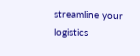streamline your logistics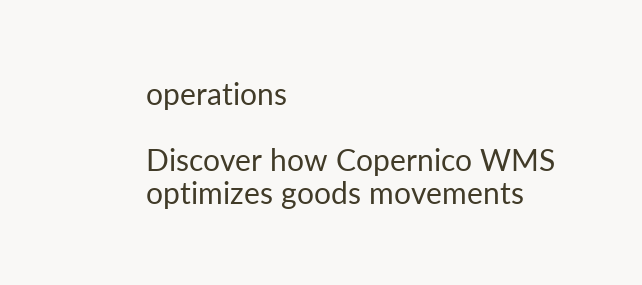operations

Discover how Copernico WMS optimizes goods movements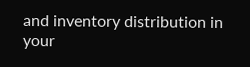and inventory distribution in your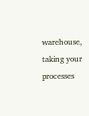warehouse, taking your processes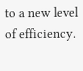to a new level of efficiency.